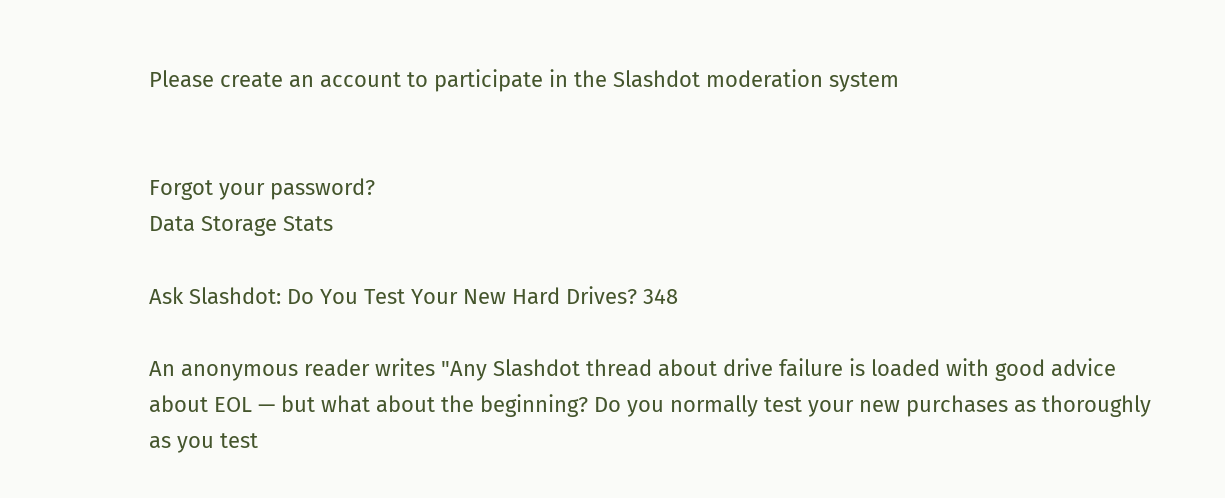Please create an account to participate in the Slashdot moderation system


Forgot your password?
Data Storage Stats

Ask Slashdot: Do You Test Your New Hard Drives? 348

An anonymous reader writes "Any Slashdot thread about drive failure is loaded with good advice about EOL — but what about the beginning? Do you normally test your new purchases as thoroughly as you test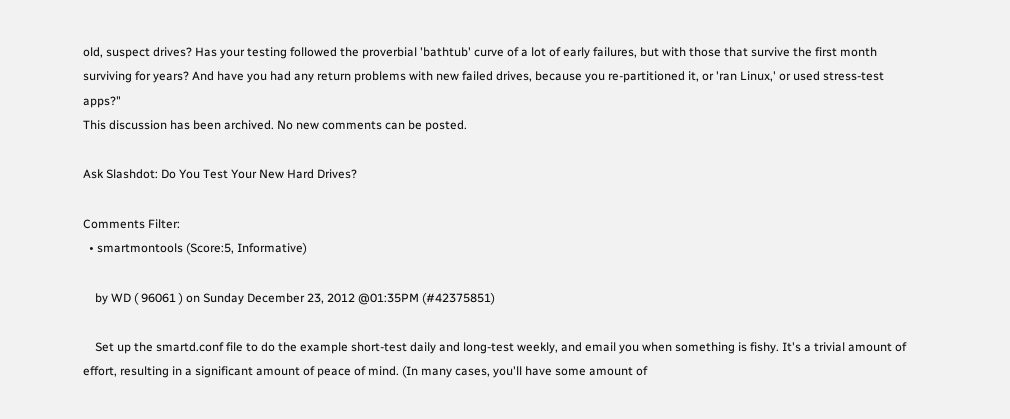old, suspect drives? Has your testing followed the proverbial 'bathtub' curve of a lot of early failures, but with those that survive the first month surviving for years? And have you had any return problems with new failed drives, because you re-partitioned it, or 'ran Linux,' or used stress-test apps?"
This discussion has been archived. No new comments can be posted.

Ask Slashdot: Do You Test Your New Hard Drives?

Comments Filter:
  • smartmontools (Score:5, Informative)

    by WD ( 96061 ) on Sunday December 23, 2012 @01:35PM (#42375851)

    Set up the smartd.conf file to do the example short-test daily and long-test weekly, and email you when something is fishy. It's a trivial amount of effort, resulting in a significant amount of peace of mind. (In many cases, you'll have some amount of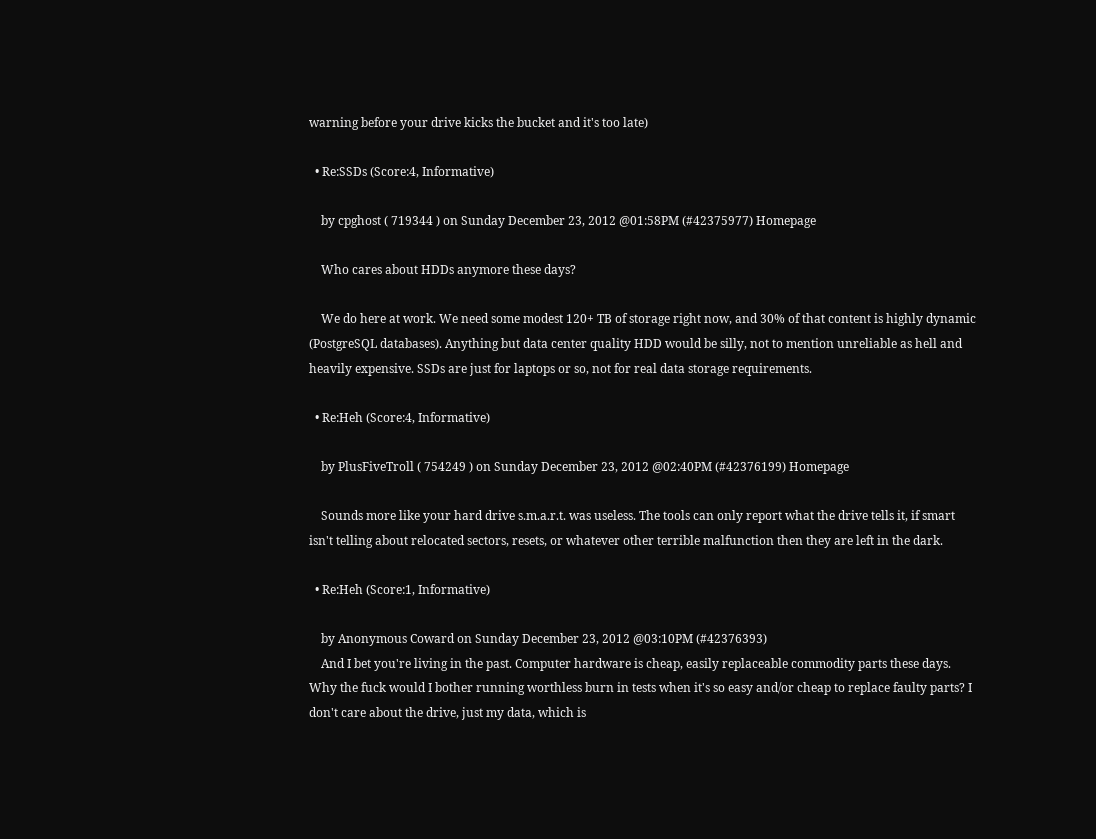warning before your drive kicks the bucket and it's too late)

  • Re:SSDs (Score:4, Informative)

    by cpghost ( 719344 ) on Sunday December 23, 2012 @01:58PM (#42375977) Homepage

    Who cares about HDDs anymore these days?

    We do here at work. We need some modest 120+ TB of storage right now, and 30% of that content is highly dynamic (PostgreSQL databases). Anything but data center quality HDD would be silly, not to mention unreliable as hell and heavily expensive. SSDs are just for laptops or so, not for real data storage requirements.

  • Re:Heh (Score:4, Informative)

    by PlusFiveTroll ( 754249 ) on Sunday December 23, 2012 @02:40PM (#42376199) Homepage

    Sounds more like your hard drive s.m.a.r.t. was useless. The tools can only report what the drive tells it, if smart isn't telling about relocated sectors, resets, or whatever other terrible malfunction then they are left in the dark.

  • Re:Heh (Score:1, Informative)

    by Anonymous Coward on Sunday December 23, 2012 @03:10PM (#42376393)
    And I bet you're living in the past. Computer hardware is cheap, easily replaceable commodity parts these days. Why the fuck would I bother running worthless burn in tests when it's so easy and/or cheap to replace faulty parts? I don't care about the drive, just my data, which is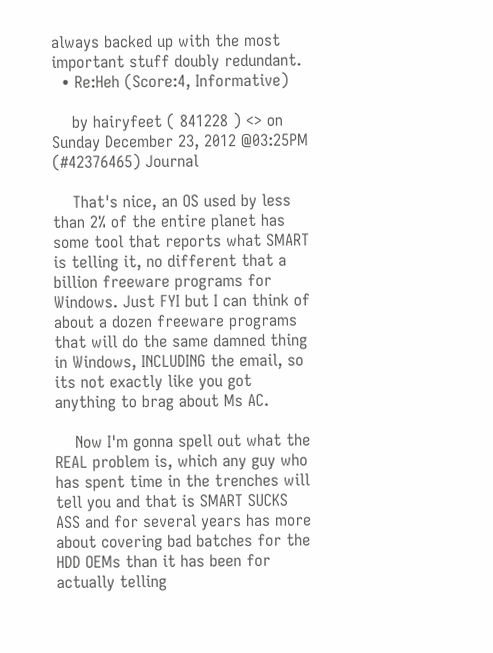always backed up with the most important stuff doubly redundant.
  • Re:Heh (Score:4, Informative)

    by hairyfeet ( 841228 ) <> on Sunday December 23, 2012 @03:25PM (#42376465) Journal

    That's nice, an OS used by less than 2% of the entire planet has some tool that reports what SMART is telling it, no different that a billion freeware programs for Windows. Just FYI but I can think of about a dozen freeware programs that will do the same damned thing in Windows, INCLUDING the email, so its not exactly like you got anything to brag about Ms AC.

    Now I'm gonna spell out what the REAL problem is, which any guy who has spent time in the trenches will tell you and that is SMART SUCKS ASS and for several years has more about covering bad batches for the HDD OEMs than it has been for actually telling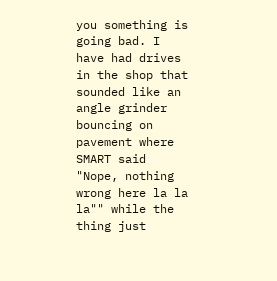you something is going bad. I have had drives in the shop that sounded like an angle grinder bouncing on pavement where SMART said "Nope, nothing wrong here la la la"" while the thing just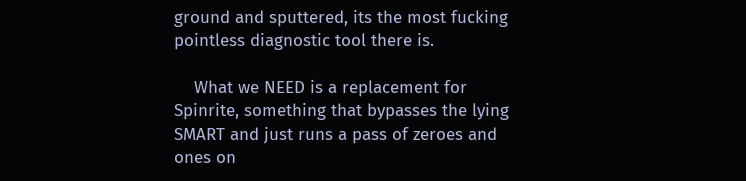ground and sputtered, its the most fucking pointless diagnostic tool there is.

    What we NEED is a replacement for Spinrite, something that bypasses the lying SMART and just runs a pass of zeroes and ones on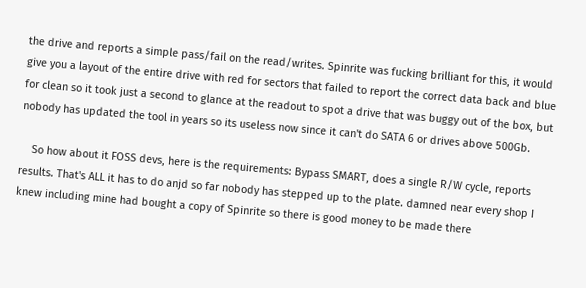the drive and reports a simple pass/fail on the read/writes. Spinrite was fucking brilliant for this, it would give you a layout of the entire drive with red for sectors that failed to report the correct data back and blue for clean so it took just a second to glance at the readout to spot a drive that was buggy out of the box, but nobody has updated the tool in years so its useless now since it can't do SATA 6 or drives above 500Gb.

    So how about it FOSS devs, here is the requirements: Bypass SMART, does a single R/W cycle, reports results. That's ALL it has to do anjd so far nobody has stepped up to the plate. damned near every shop I knew including mine had bought a copy of Spinrite so there is good money to be made there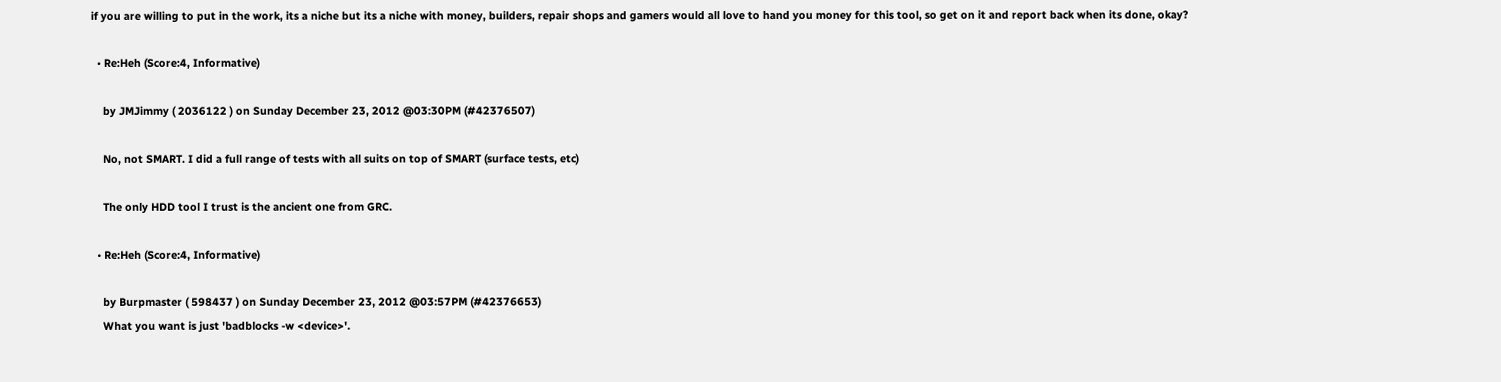if you are willing to put in the work, its a niche but its a niche with money, builders, repair shops and gamers would all love to hand you money for this tool, so get on it and report back when its done, okay?

  • Re:Heh (Score:4, Informative)

    by JMJimmy ( 2036122 ) on Sunday December 23, 2012 @03:30PM (#42376507)

    No, not SMART. I did a full range of tests with all suits on top of SMART (surface tests, etc)

    The only HDD tool I trust is the ancient one from GRC.

  • Re:Heh (Score:4, Informative)

    by Burpmaster ( 598437 ) on Sunday December 23, 2012 @03:57PM (#42376653)
    What you want is just 'badblocks -w <device>'.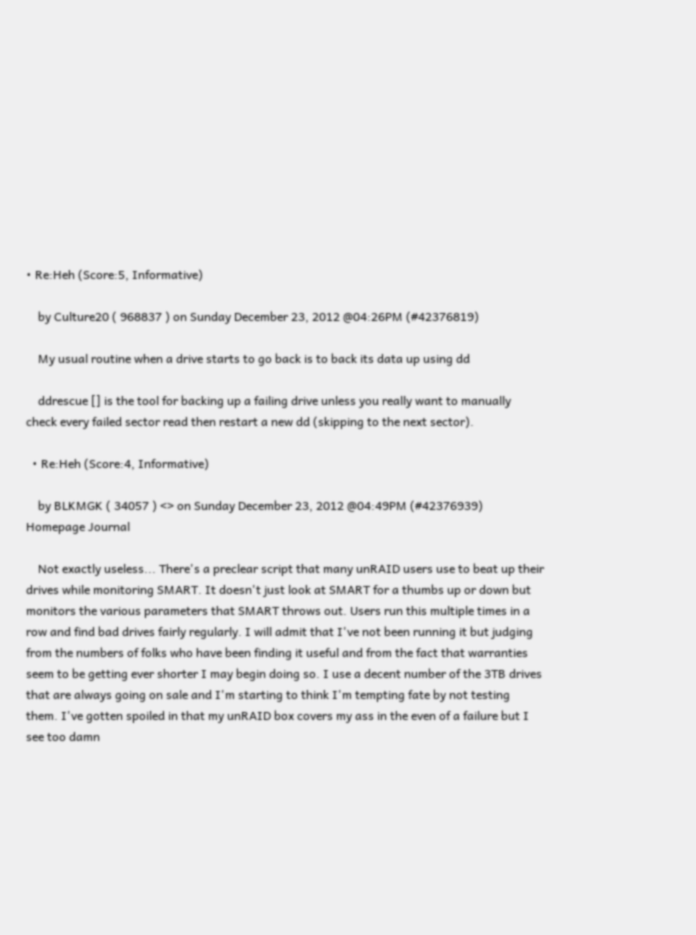• Re:Heh (Score:5, Informative)

    by Culture20 ( 968837 ) on Sunday December 23, 2012 @04:26PM (#42376819)

    My usual routine when a drive starts to go back is to back its data up using dd

    ddrescue [] is the tool for backing up a failing drive unless you really want to manually check every failed sector read then restart a new dd (skipping to the next sector).

  • Re:Heh (Score:4, Informative)

    by BLKMGK ( 34057 ) <> on Sunday December 23, 2012 @04:49PM (#42376939) Homepage Journal

    Not exactly useless... There's a preclear script that many unRAID users use to beat up their drives while monitoring SMART. It doesn't just look at SMART for a thumbs up or down but monitors the various parameters that SMART throws out. Users run this multiple times in a row and find bad drives fairly regularly. I will admit that I've not been running it but judging from the numbers of folks who have been finding it useful and from the fact that warranties seem to be getting ever shorter I may begin doing so. I use a decent number of the 3TB drives that are always going on sale and I'm starting to think I'm tempting fate by not testing them. I've gotten spoiled in that my unRAID box covers my ass in the even of a failure but I see too damn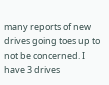many reports of new drives going toes up to not be concerned. I have 3 drives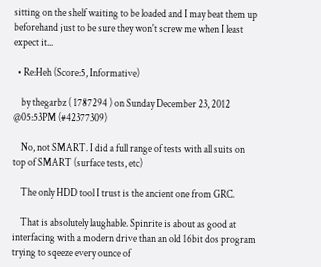sitting on the shelf waiting to be loaded and I may beat them up beforehand just to be sure they won't screw me when I least expect it...

  • Re:Heh (Score:5, Informative)

    by thegarbz ( 1787294 ) on Sunday December 23, 2012 @05:53PM (#42377309)

    No, not SMART. I did a full range of tests with all suits on top of SMART (surface tests, etc)

    The only HDD tool I trust is the ancient one from GRC.

    That is absolutely laughable. Spinrite is about as good at interfacing with a modern drive than an old 16bit dos program trying to sqeeze every ounce of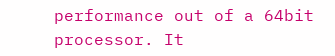performance out of a 64bit processor. It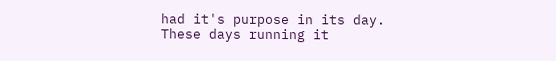had it's purpose in its day. These days running it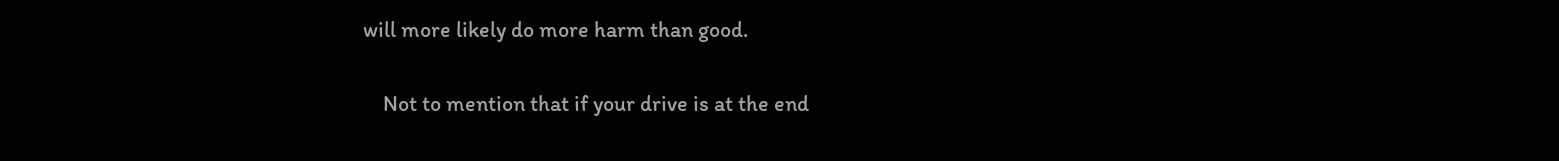will more likely do more harm than good.

    Not to mention that if your drive is at the end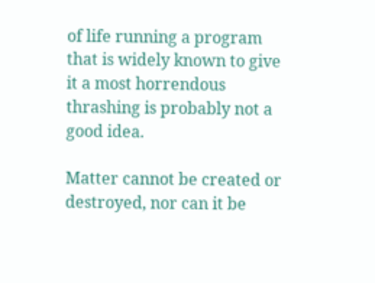of life running a program that is widely known to give it a most horrendous thrashing is probably not a good idea.

Matter cannot be created or destroyed, nor can it be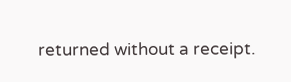returned without a receipt.